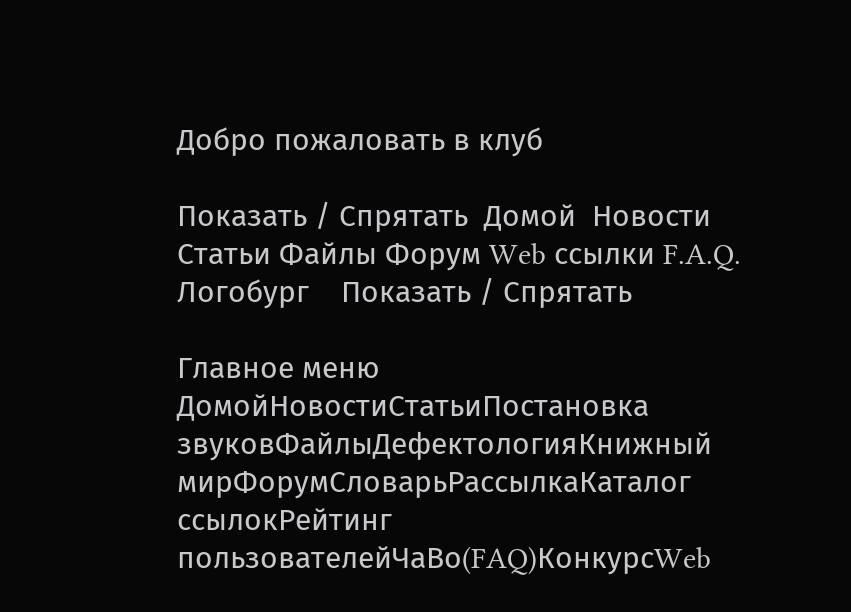Добро пожаловать в клуб

Показать / Спрятать  Домой  Новости Статьи Файлы Форум Web ссылки F.A.Q. Логобург    Показать / Спрятать

Главное меню
ДомойНовостиСтатьиПостановка звуковФайлыДефектологияКнижный мирФорумСловарьРассылкаКаталог ссылокРейтинг пользователейЧаВо(FAQ)КонкурсWeb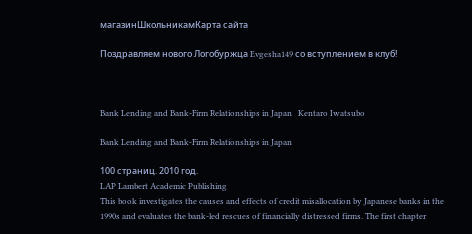магазинШкольникамКарта сайта

Поздравляем нового Логобуржца Evgesha149 со вступлением в клуб!



Bank Lending and Bank-Firm Relationships in Japan   Kentaro Iwatsubo

Bank Lending and Bank-Firm Relationships in Japan

100 страниц. 2010 год.
LAP Lambert Academic Publishing
This book investigates the causes and effects of credit misallocation by Japanese banks in the 1990s and evaluates the bank-led rescues of financially distressed firms. The first chapter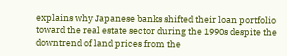explains why Japanese banks shifted their loan portfolio toward the real estate sector during the 1990s despite the downtrend of land prices from the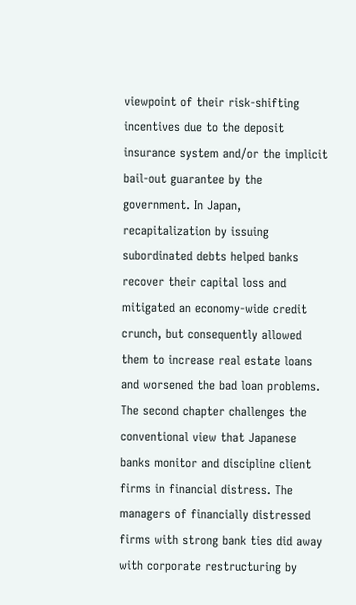viewpoint of their risk-shifting incentives due to the deposit insurance system and/or the implicit bail-out guarantee by the government. In Japan, recapitalization by issuing subordinated debts helped banks recover their capital loss and mitigated an economy-wide credit crunch, but consequently allowed them to increase real estate loans and worsened the bad loan problems. The second chapter challenges the conventional view that Japanese banks monitor and discipline client firms in financial distress. The managers of financially distressed firms with strong bank ties did away with corporate restructuring by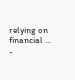relying on financial ...
-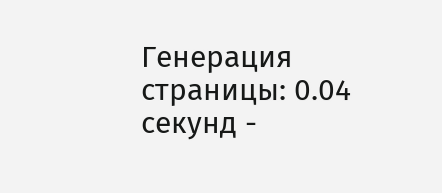Генерация страницы: 0.04 секунд -